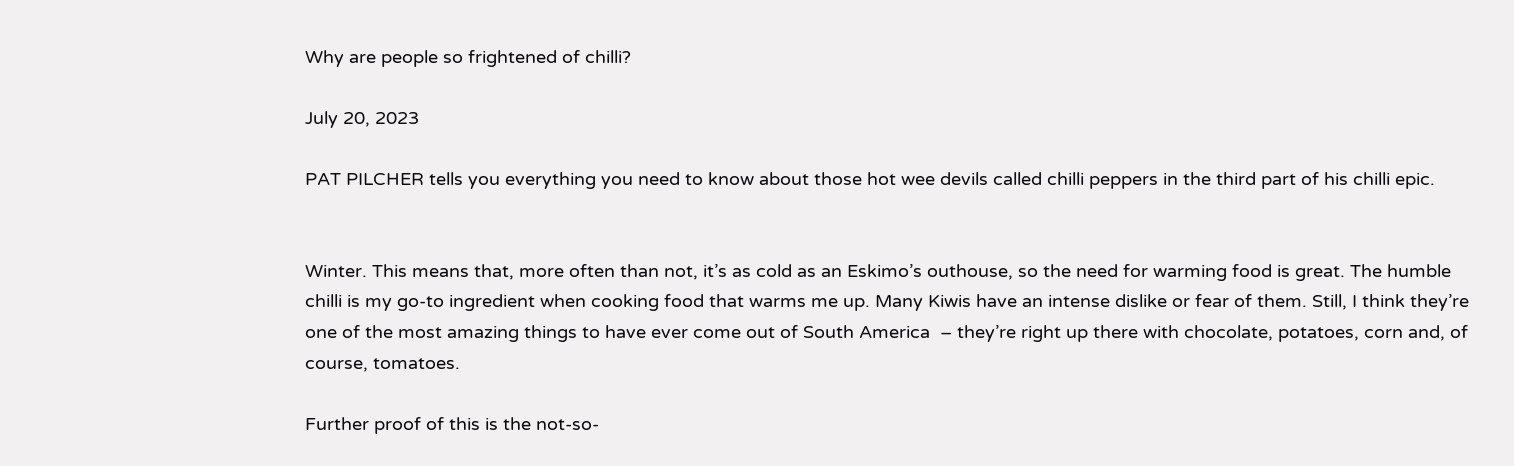Why are people so frightened of chilli?

July 20, 2023

PAT PILCHER tells you everything you need to know about those hot wee devils called chilli peppers in the third part of his chilli epic.


Winter. This means that, more often than not, it’s as cold as an Eskimo’s outhouse, so the need for warming food is great. The humble chilli is my go-to ingredient when cooking food that warms me up. Many Kiwis have an intense dislike or fear of them. Still, I think they’re one of the most amazing things to have ever come out of South America  – they’re right up there with chocolate, potatoes, corn and, of course, tomatoes.

Further proof of this is the not-so-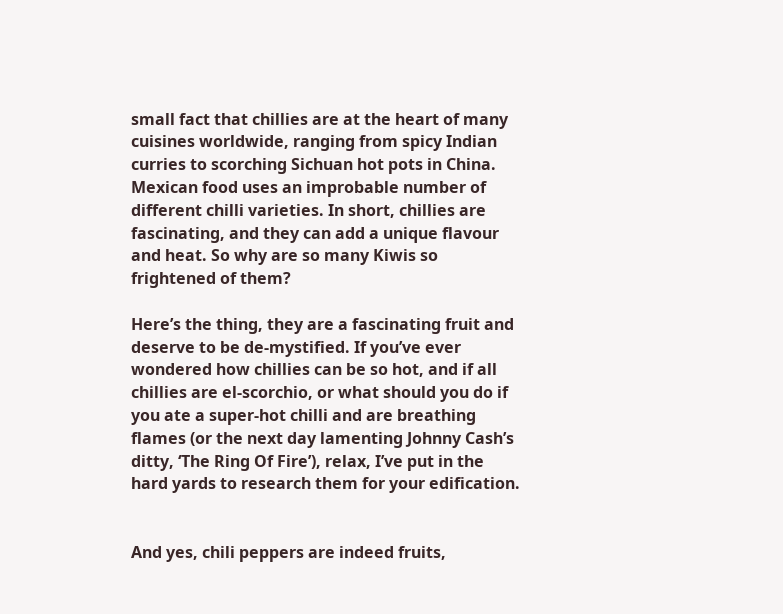small fact that chillies are at the heart of many cuisines worldwide, ranging from spicy Indian curries to scorching Sichuan hot pots in China. Mexican food uses an improbable number of different chilli varieties. In short, chillies are fascinating, and they can add a unique flavour and heat. So why are so many Kiwis so frightened of them?

Here’s the thing, they are a fascinating fruit and deserve to be de-mystified. If you’ve ever wondered how chillies can be so hot, and if all chillies are el-scorchio, or what should you do if you ate a super-hot chilli and are breathing flames (or the next day lamenting Johnny Cash’s ditty, ‘The Ring Of Fire’), relax, I’ve put in the hard yards to research them for your edification.


And yes, chili peppers are indeed fruits,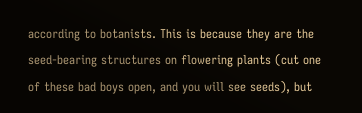according to botanists. This is because they are the seed-bearing structures on flowering plants (cut one of these bad boys open, and you will see seeds), but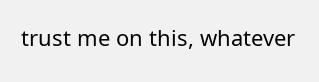trust me on this, whatever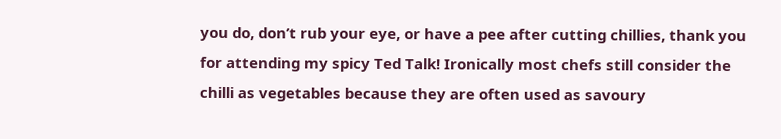you do, don’t rub your eye, or have a pee after cutting chillies, thank you for attending my spicy Ted Talk! Ironically most chefs still consider the chilli as vegetables because they are often used as savoury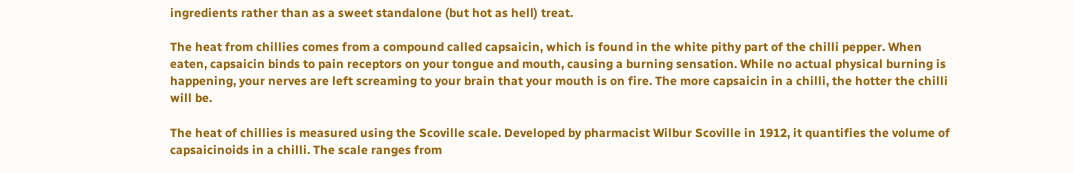ingredients rather than as a sweet standalone (but hot as hell) treat.

The heat from chillies comes from a compound called capsaicin, which is found in the white pithy part of the chilli pepper. When eaten, capsaicin binds to pain receptors on your tongue and mouth, causing a burning sensation. While no actual physical burning is happening, your nerves are left screaming to your brain that your mouth is on fire. The more capsaicin in a chilli, the hotter the chilli will be.

The heat of chillies is measured using the Scoville scale. Developed by pharmacist Wilbur Scoville in 1912, it quantifies the volume of capsaicinoids in a chilli. The scale ranges from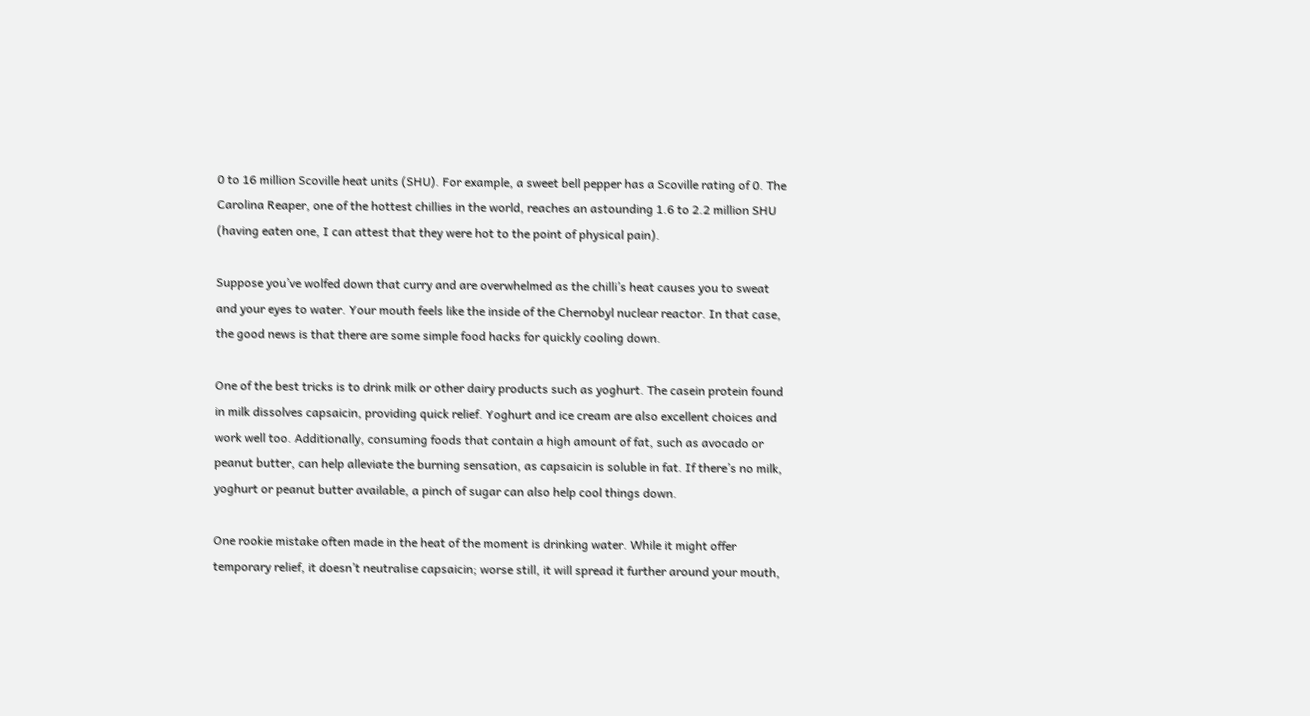0 to 16 million Scoville heat units (SHU). For example, a sweet bell pepper has a Scoville rating of 0. The Carolina Reaper, one of the hottest chillies in the world, reaches an astounding 1.6 to 2.2 million SHU (having eaten one, I can attest that they were hot to the point of physical pain).

Suppose you’ve wolfed down that curry and are overwhelmed as the chilli’s heat causes you to sweat and your eyes to water. Your mouth feels like the inside of the Chernobyl nuclear reactor. In that case, the good news is that there are some simple food hacks for quickly cooling down.

One of the best tricks is to drink milk or other dairy products such as yoghurt. The casein protein found in milk dissolves capsaicin, providing quick relief. Yoghurt and ice cream are also excellent choices and work well too. Additionally, consuming foods that contain a high amount of fat, such as avocado or peanut butter, can help alleviate the burning sensation, as capsaicin is soluble in fat. If there’s no milk, yoghurt or peanut butter available, a pinch of sugar can also help cool things down.

One rookie mistake often made in the heat of the moment is drinking water. While it might offer temporary relief, it doesn’t neutralise capsaicin; worse still, it will spread it further around your mouth,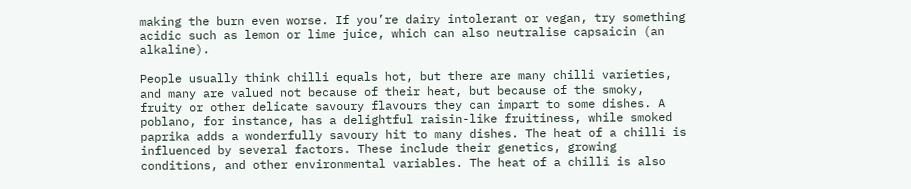making the burn even worse. If you’re dairy intolerant or vegan, try something acidic such as lemon or lime juice, which can also neutralise capsaicin (an alkaline).

People usually think chilli equals hot, but there are many chilli varieties, and many are valued not because of their heat, but because of the smoky, fruity or other delicate savoury flavours they can impart to some dishes. A poblano, for instance, has a delightful raisin-like fruitiness, while smoked paprika adds a wonderfully savoury hit to many dishes. The heat of a chilli is influenced by several factors. These include their genetics, growing conditions, and other environmental variables. The heat of a chilli is also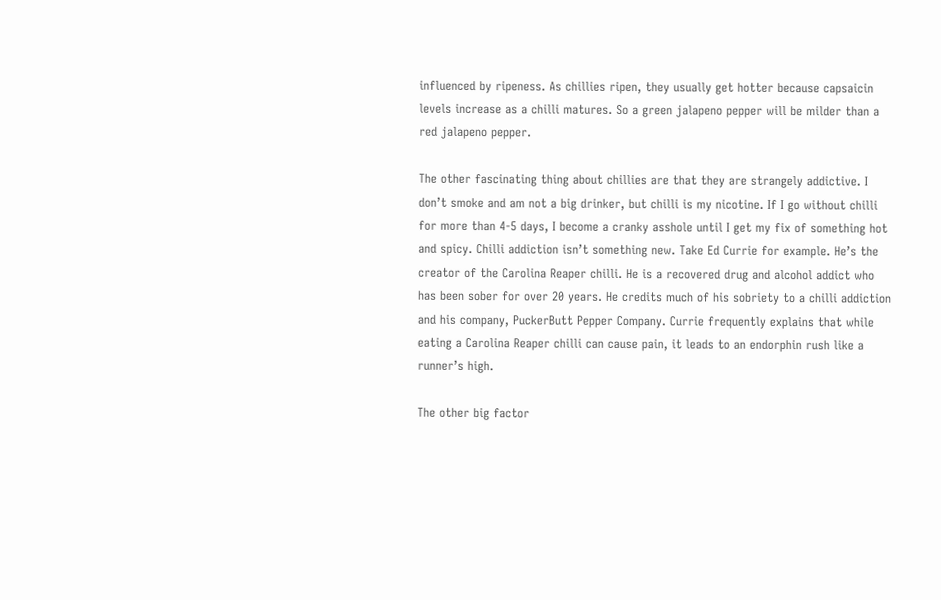influenced by ripeness. As chillies ripen, they usually get hotter because capsaicin levels increase as a chilli matures. So a green jalapeno pepper will be milder than a red jalapeno pepper.

The other fascinating thing about chillies are that they are strangely addictive. I don’t smoke and am not a big drinker, but chilli is my nicotine. If I go without chilli for more than 4-5 days, I become a cranky asshole until I get my fix of something hot and spicy. Chilli addiction isn’t something new. Take Ed Currie for example. He’s the creator of the Carolina Reaper chilli. He is a recovered drug and alcohol addict who has been sober for over 20 years. He credits much of his sobriety to a chilli addiction and his company, PuckerButt Pepper Company. Currie frequently explains that while eating a Carolina Reaper chilli can cause pain, it leads to an endorphin rush like a runner’s high.

The other big factor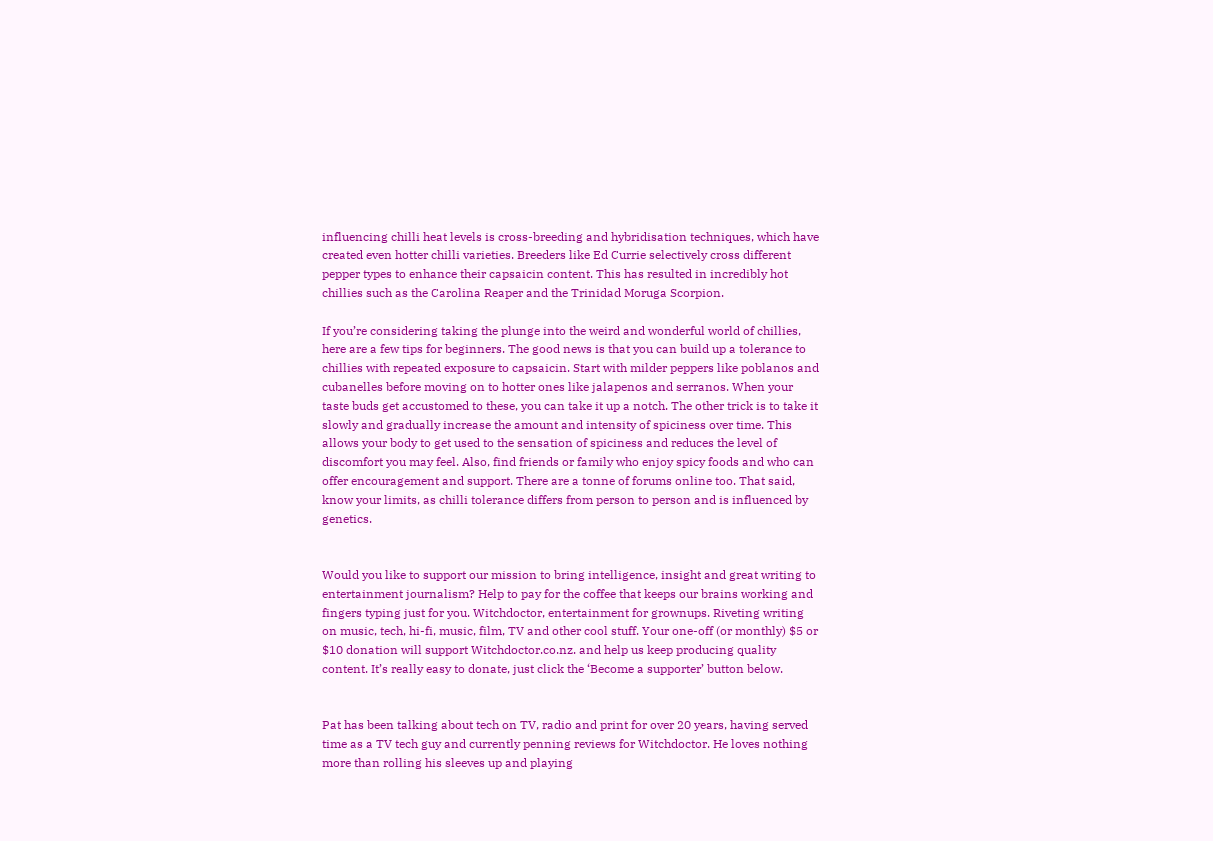influencing chilli heat levels is cross-breeding and hybridisation techniques, which have created even hotter chilli varieties. Breeders like Ed Currie selectively cross different pepper types to enhance their capsaicin content. This has resulted in incredibly hot chillies such as the Carolina Reaper and the Trinidad Moruga Scorpion.

If you’re considering taking the plunge into the weird and wonderful world of chillies, here are a few tips for beginners. The good news is that you can build up a tolerance to chillies with repeated exposure to capsaicin. Start with milder peppers like poblanos and cubanelles before moving on to hotter ones like jalapenos and serranos. When your taste buds get accustomed to these, you can take it up a notch. The other trick is to take it slowly and gradually increase the amount and intensity of spiciness over time. This allows your body to get used to the sensation of spiciness and reduces the level of discomfort you may feel. Also, find friends or family who enjoy spicy foods and who can offer encouragement and support. There are a tonne of forums online too. That said, know your limits, as chilli tolerance differs from person to person and is influenced by genetics.


Would you like to support our mission to bring intelligence, insight and great writing to entertainment journalism? Help to pay for the coffee that keeps our brains working and fingers typing just for you. Witchdoctor, entertainment for grownups. Riveting writing on music, tech, hi-fi, music, film, TV and other cool stuff. Your one-off (or monthly) $5 or $10 donation will support Witchdoctor.co.nz. and help us keep producing quality content. It’s really easy to donate, just click the ‘Become a supporter’ button below.


Pat has been talking about tech on TV, radio and print for over 20 years, having served time as a TV tech guy and currently penning reviews for Witchdoctor. He loves nothing more than rolling his sleeves up and playing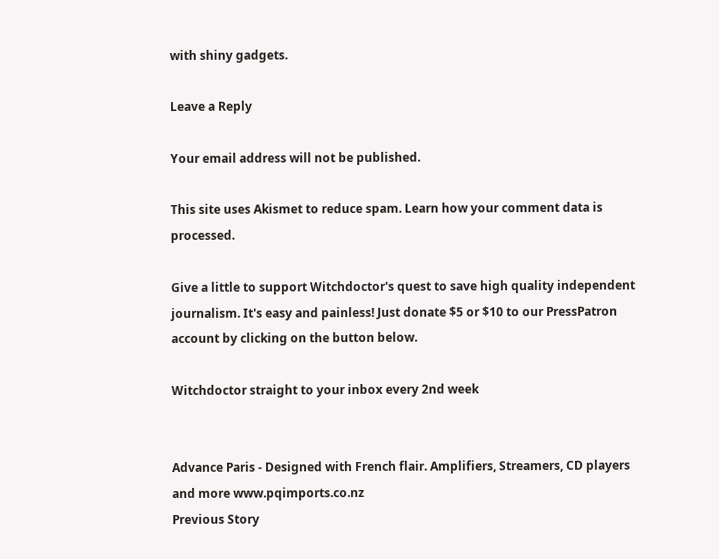with shiny gadgets.

Leave a Reply

Your email address will not be published.

This site uses Akismet to reduce spam. Learn how your comment data is processed.

Give a little to support Witchdoctor's quest to save high quality independent journalism. It's easy and painless! Just donate $5 or $10 to our PressPatron account by clicking on the button below.

Witchdoctor straight to your inbox every 2nd week


Advance Paris - Designed with French flair. Amplifiers, Streamers, CD players and more www.pqimports.co.nz
Previous Story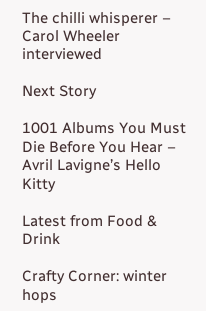The chilli whisperer – Carol Wheeler interviewed

Next Story

1001 Albums You Must Die Before You Hear – Avril Lavigne’s Hello Kitty

Latest from Food & Drink

Crafty Corner: winter hops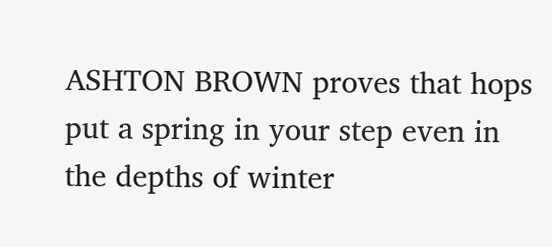ASHTON BROWN proves that hops put a spring in your step even in the depths of winter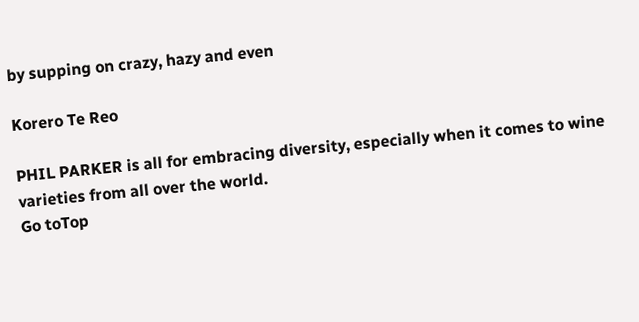by supping on crazy, hazy and even

Korero Te Reo

PHIL PARKER is all for embracing diversity, especially when it comes to wine varieties from all over the world.
Go toTop